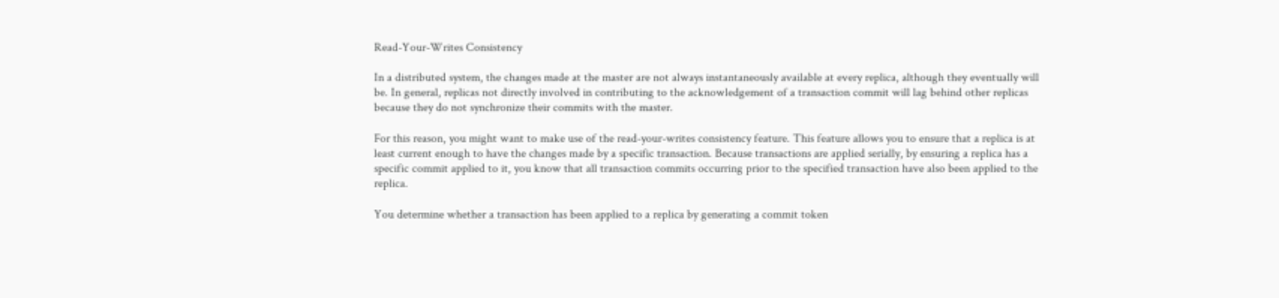Read-Your-Writes Consistency

In a distributed system, the changes made at the master are not always instantaneously available at every replica, although they eventually will be. In general, replicas not directly involved in contributing to the acknowledgement of a transaction commit will lag behind other replicas because they do not synchronize their commits with the master.

For this reason, you might want to make use of the read-your-writes consistency feature. This feature allows you to ensure that a replica is at least current enough to have the changes made by a specific transaction. Because transactions are applied serially, by ensuring a replica has a specific commit applied to it, you know that all transaction commits occurring prior to the specified transaction have also been applied to the replica.

You determine whether a transaction has been applied to a replica by generating a commit token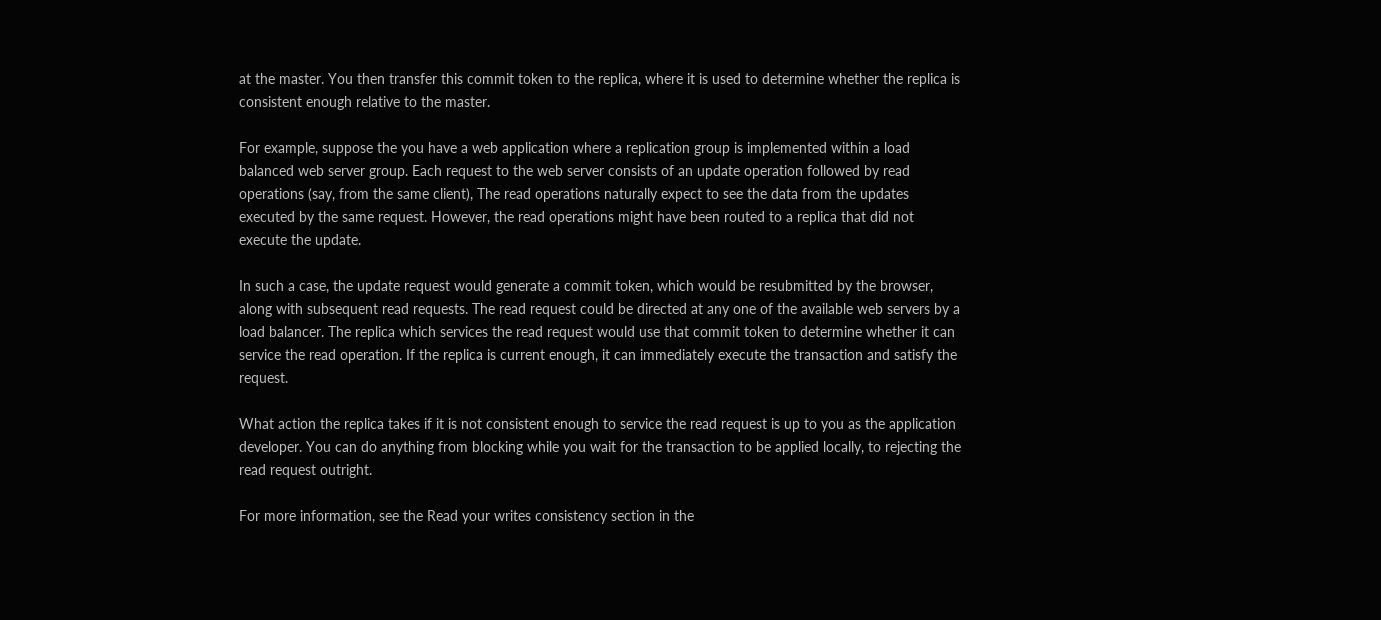at the master. You then transfer this commit token to the replica, where it is used to determine whether the replica is consistent enough relative to the master.

For example, suppose the you have a web application where a replication group is implemented within a load balanced web server group. Each request to the web server consists of an update operation followed by read operations (say, from the same client), The read operations naturally expect to see the data from the updates executed by the same request. However, the read operations might have been routed to a replica that did not execute the update.

In such a case, the update request would generate a commit token, which would be resubmitted by the browser, along with subsequent read requests. The read request could be directed at any one of the available web servers by a load balancer. The replica which services the read request would use that commit token to determine whether it can service the read operation. If the replica is current enough, it can immediately execute the transaction and satisfy the request.

What action the replica takes if it is not consistent enough to service the read request is up to you as the application developer. You can do anything from blocking while you wait for the transaction to be applied locally, to rejecting the read request outright.

For more information, see the Read your writes consistency section in the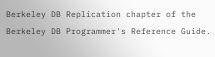Berkeley DB Replication chapter of the Berkeley DB Programmer's Reference Guide.